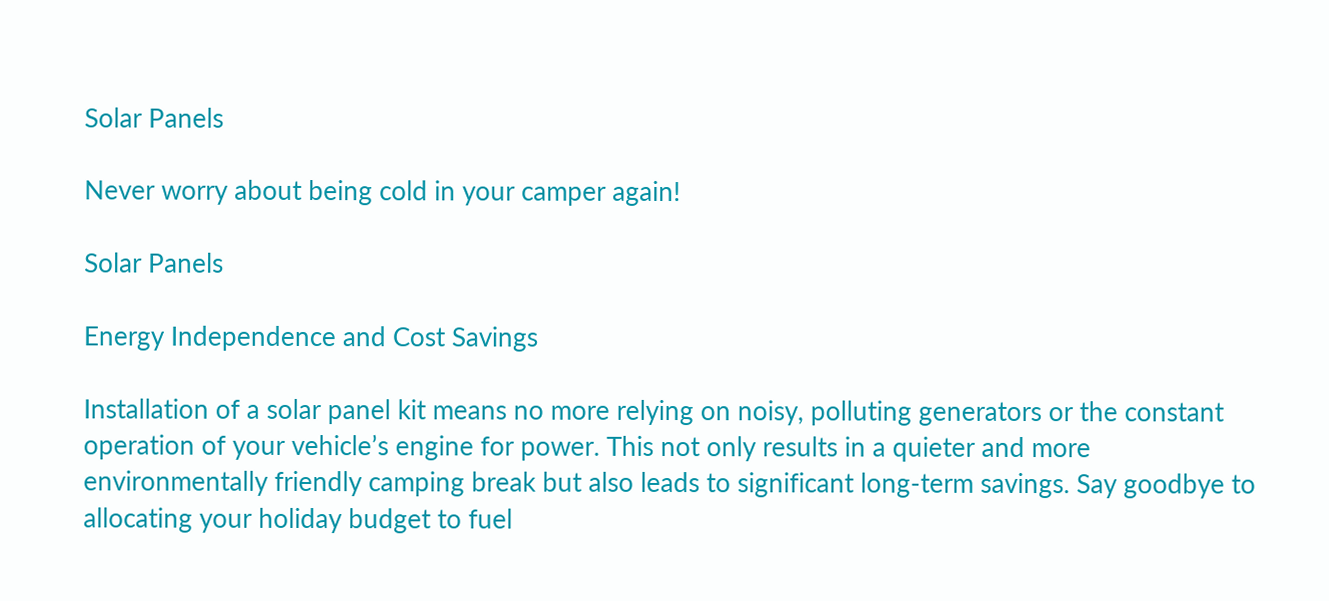Solar Panels

Never worry about being cold in your camper again!

Solar Panels

Energy Independence and Cost Savings

Installation of a solar panel kit means no more relying on noisy, polluting generators or the constant operation of your vehicle’s engine for power. This not only results in a quieter and more environmentally friendly camping break but also leads to significant long-term savings. Say goodbye to allocating your holiday budget to fuel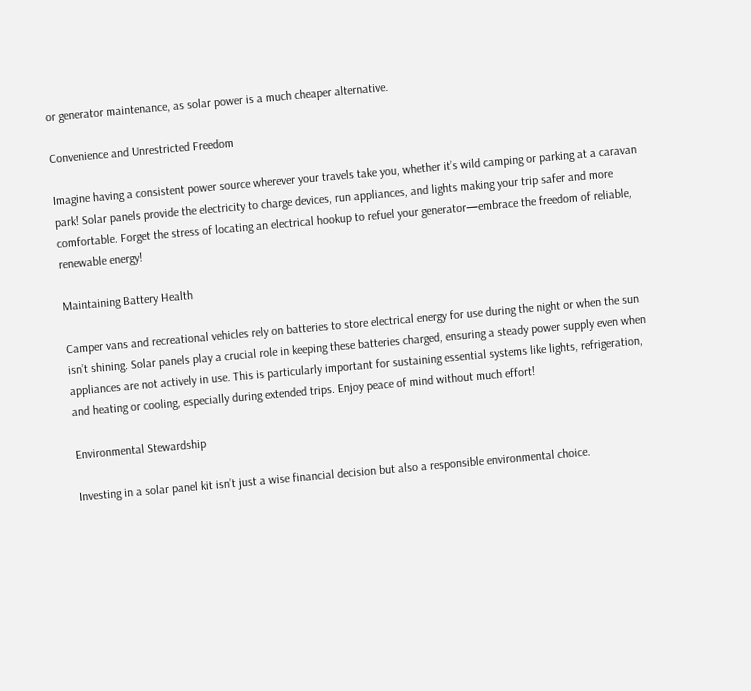or generator maintenance, as solar power is a much cheaper alternative.

Convenience and Unrestricted Freedom

Imagine having a consistent power source wherever your travels take you, whether it’s wild camping or parking at a caravan park! Solar panels provide the electricity to charge devices, run appliances, and lights making your trip safer and more comfortable. Forget the stress of locating an electrical hookup to refuel your generator—embrace the freedom of reliable, renewable energy!

Maintaining Battery Health

Camper vans and recreational vehicles rely on batteries to store electrical energy for use during the night or when the sun isn’t shining. Solar panels play a crucial role in keeping these batteries charged, ensuring a steady power supply even when appliances are not actively in use. This is particularly important for sustaining essential systems like lights, refrigeration, and heating or cooling, especially during extended trips. Enjoy peace of mind without much effort!

Environmental Stewardship

Investing in a solar panel kit isn’t just a wise financial decision but also a responsible environmental choice.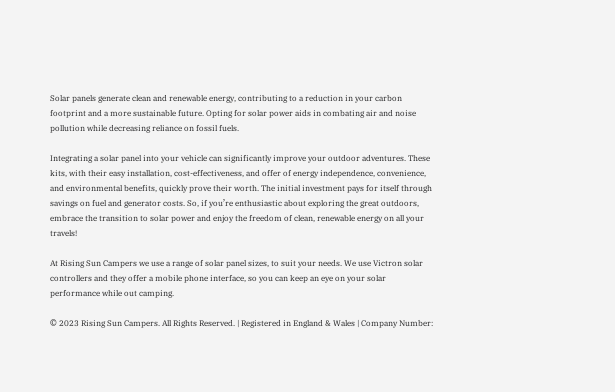Solar panels generate clean and renewable energy, contributing to a reduction in your carbon footprint and a more sustainable future. Opting for solar power aids in combating air and noise pollution while decreasing reliance on fossil fuels.

Integrating a solar panel into your vehicle can significantly improve your outdoor adventures. These kits, with their easy installation, cost-effectiveness, and offer of energy independence, convenience, and environmental benefits, quickly prove their worth. The initial investment pays for itself through savings on fuel and generator costs. So, if you’re enthusiastic about exploring the great outdoors, embrace the transition to solar power and enjoy the freedom of clean, renewable energy on all your travels!

At Rising Sun Campers we use a range of solar panel sizes, to suit your needs. We use Victron solar controllers and they offer a mobile phone interface, so you can keep an eye on your solar performance while out camping.

© 2023 Rising Sun Campers. All Rights Reserved. | Registered in England & Wales | Company Number: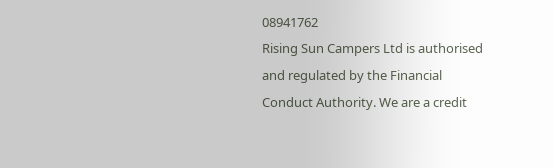08941762
Rising Sun Campers Ltd is authorised and regulated by the Financial Conduct Authority. We are a credit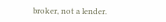broker, not a lender.